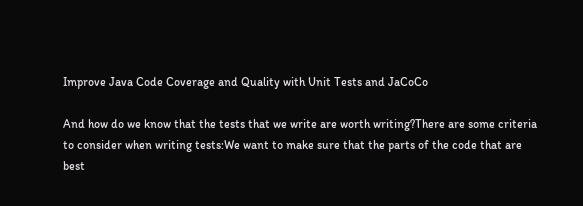Improve Java Code Coverage and Quality with Unit Tests and JaCoCo

And how do we know that the tests that we write are worth writing?There are some criteria to consider when writing tests:We want to make sure that the parts of the code that are best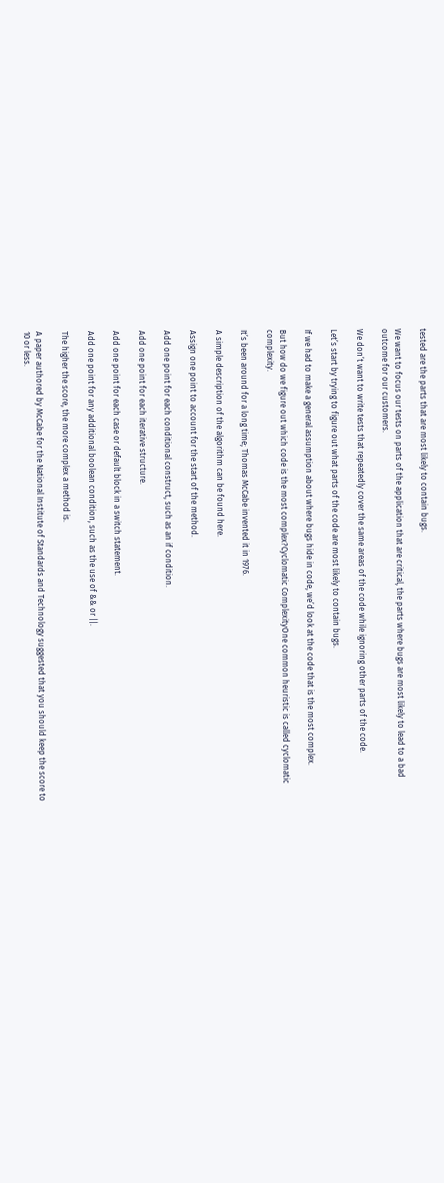tested are the parts that are most likely to contain bugs.

We want to focus our tests on parts of the application that are critical, the parts where bugs are most likely to lead to a bad outcome for our customers.

We don’t want to write tests that repeatedly cover the same areas of the code while ignoring other parts of the code.

Let’s start by trying to figure out what parts of the code are most likely to contain bugs.

If we had to make a general assumption about where bugs hide in code, we’d look at the code that is the most complex.

But how do we figure out which code is the most complex?Cyclomatic ComplexityOne common heuristic is called cyclomatic complexity.

It’s been around for a long time; Thomas McCabe invented it in 1976.

A simple description of the algorithm can be found here.

Assign one point to account for the start of the method.

Add one point for each conditional construct, such as an if condition.

Add one point for each iterative structure.

Add one point for each case or default block in a switch statement.

Add one point for any additional boolean condition, such as the use of && or ||.

The higher the score, the more complex a method is.

A paper authored by McCabe for the National Institute of Standards and Technology suggested that you should keep the score to 10 or less.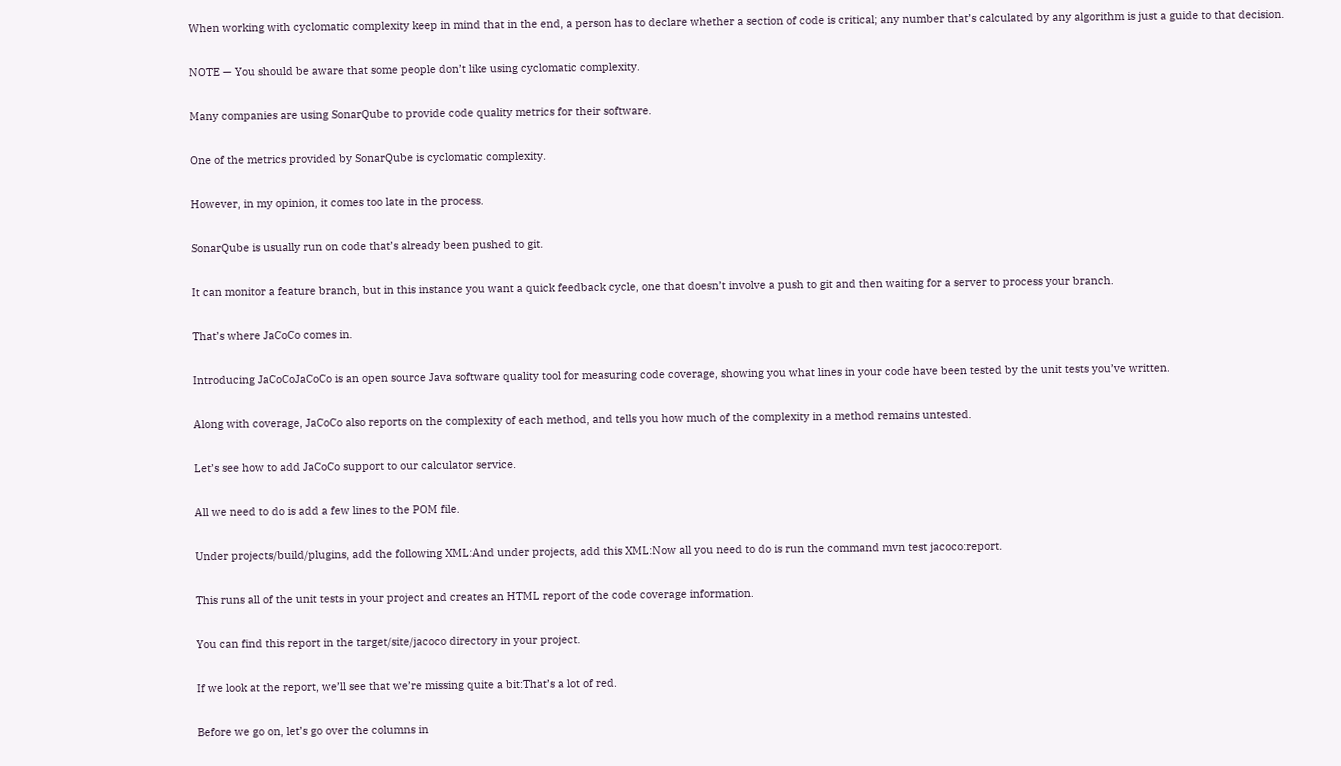When working with cyclomatic complexity keep in mind that in the end, a person has to declare whether a section of code is critical; any number that’s calculated by any algorithm is just a guide to that decision.

NOTE — You should be aware that some people don’t like using cyclomatic complexity.

Many companies are using SonarQube to provide code quality metrics for their software.

One of the metrics provided by SonarQube is cyclomatic complexity.

However, in my opinion, it comes too late in the process.

SonarQube is usually run on code that’s already been pushed to git.

It can monitor a feature branch, but in this instance you want a quick feedback cycle, one that doesn’t involve a push to git and then waiting for a server to process your branch.

That’s where JaCoCo comes in.

Introducing JaCoCoJaCoCo is an open source Java software quality tool for measuring code coverage, showing you what lines in your code have been tested by the unit tests you’ve written.

Along with coverage, JaCoCo also reports on the complexity of each method, and tells you how much of the complexity in a method remains untested.

Let’s see how to add JaCoCo support to our calculator service.

All we need to do is add a few lines to the POM file.

Under projects/build/plugins, add the following XML:And under projects, add this XML:Now all you need to do is run the command mvn test jacoco:report.

This runs all of the unit tests in your project and creates an HTML report of the code coverage information.

You can find this report in the target/site/jacoco directory in your project.

If we look at the report, we’ll see that we’re missing quite a bit:That’s a lot of red.

Before we go on, let’s go over the columns in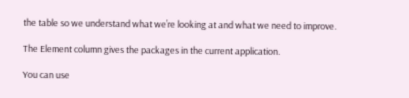the table so we understand what we’re looking at and what we need to improve.

The Element column gives the packages in the current application.

You can use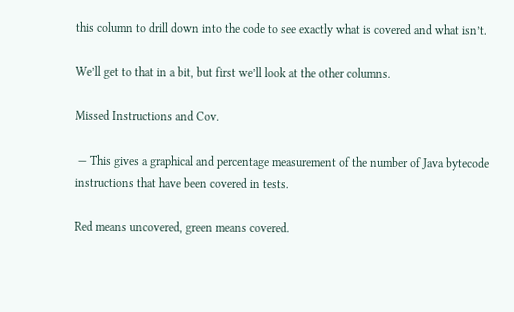this column to drill down into the code to see exactly what is covered and what isn’t.

We’ll get to that in a bit, but first we’ll look at the other columns.

Missed Instructions and Cov.

 — This gives a graphical and percentage measurement of the number of Java bytecode instructions that have been covered in tests.

Red means uncovered, green means covered.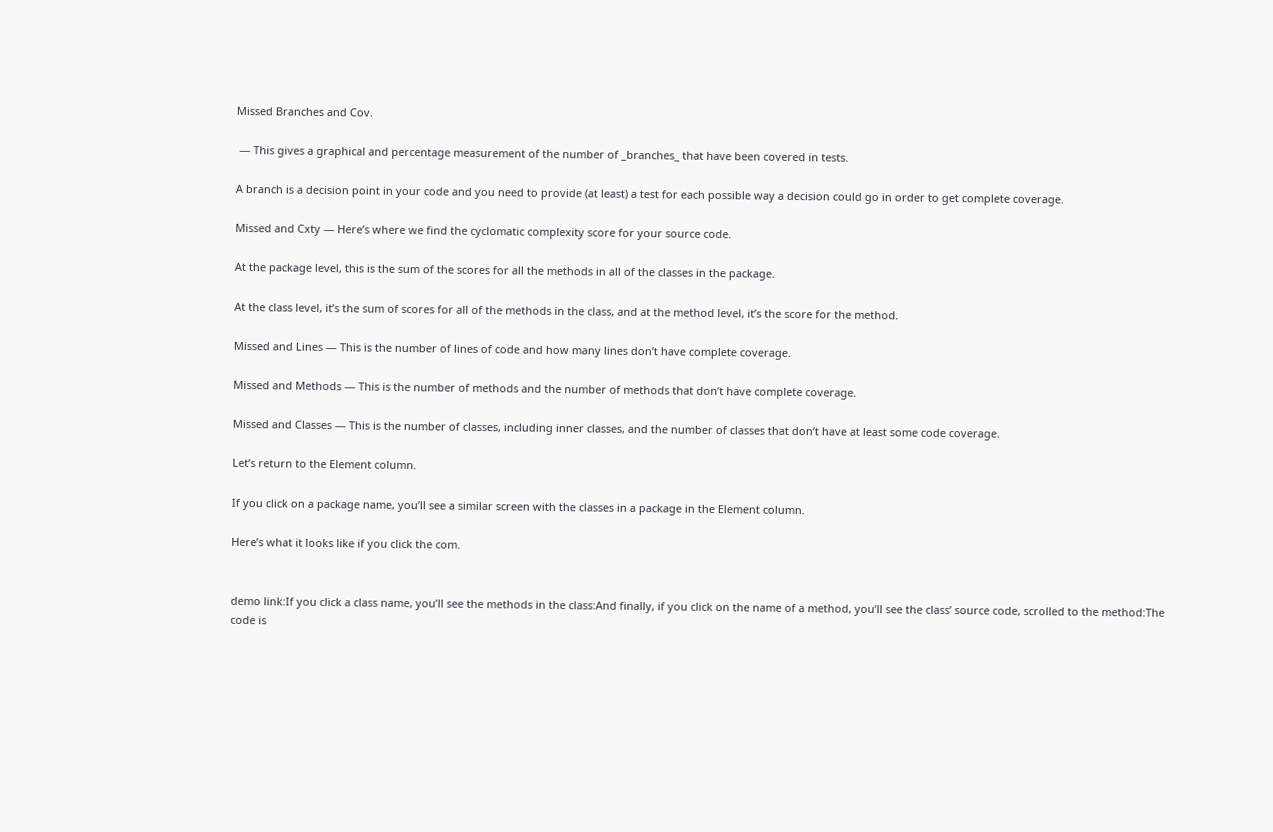Missed Branches and Cov.

 — This gives a graphical and percentage measurement of the number of _branches_ that have been covered in tests.

A branch is a decision point in your code and you need to provide (at least) a test for each possible way a decision could go in order to get complete coverage.

Missed and Cxty — Here’s where we find the cyclomatic complexity score for your source code.

At the package level, this is the sum of the scores for all the methods in all of the classes in the package.

At the class level, it’s the sum of scores for all of the methods in the class, and at the method level, it’s the score for the method.

Missed and Lines — This is the number of lines of code and how many lines don’t have complete coverage.

Missed and Methods — This is the number of methods and the number of methods that don’t have complete coverage.

Missed and Classes — This is the number of classes, including inner classes, and the number of classes that don’t have at least some code coverage.

Let’s return to the Element column.

If you click on a package name, you’ll see a similar screen with the classes in a package in the Element column.

Here’s what it looks like if you click the com.


demo link:If you click a class name, you’ll see the methods in the class:And finally, if you click on the name of a method, you’ll see the class’ source code, scrolled to the method:The code is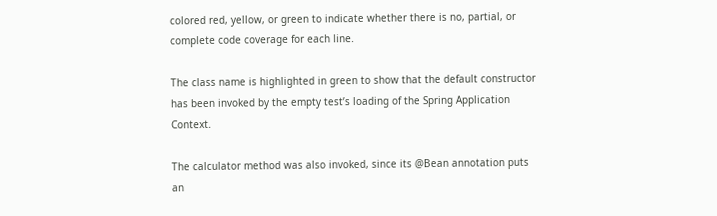colored red, yellow, or green to indicate whether there is no, partial, or complete code coverage for each line.

The class name is highlighted in green to show that the default constructor has been invoked by the empty test’s loading of the Spring Application Context.

The calculator method was also invoked, since its @Bean annotation puts an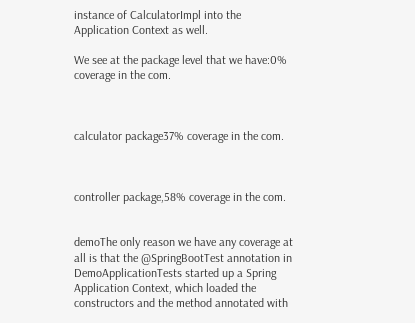instance of CalculatorImpl into the Application Context as well.

We see at the package level that we have:0% coverage in the com.



calculator package37% coverage in the com.



controller package,58% coverage in the com.


demoThe only reason we have any coverage at all is that the @SpringBootTest annotation in DemoApplicationTests started up a Spring Application Context, which loaded the constructors and the method annotated with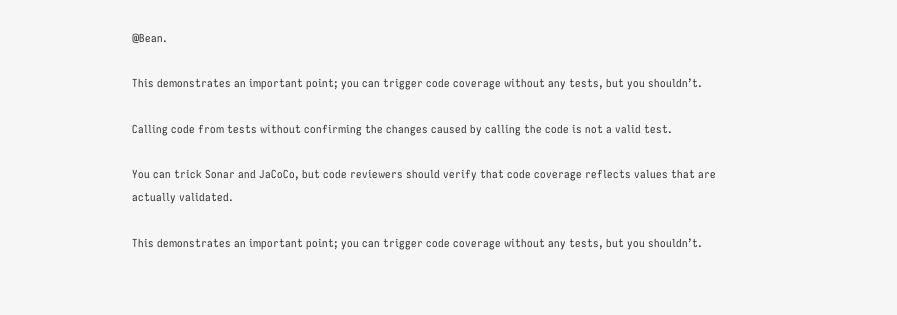@Bean.

This demonstrates an important point; you can trigger code coverage without any tests, but you shouldn’t.

Calling code from tests without confirming the changes caused by calling the code is not a valid test.

You can trick Sonar and JaCoCo, but code reviewers should verify that code coverage reflects values that are actually validated.

This demonstrates an important point; you can trigger code coverage without any tests, but you shouldn’t.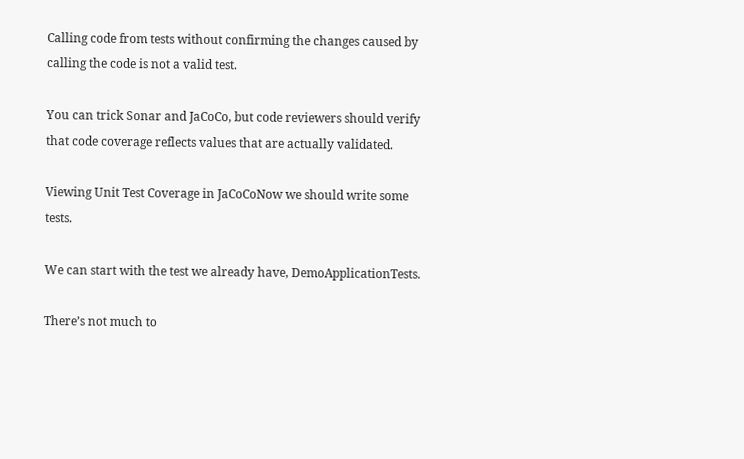Calling code from tests without confirming the changes caused by calling the code is not a valid test.

You can trick Sonar and JaCoCo, but code reviewers should verify that code coverage reflects values that are actually validated.

Viewing Unit Test Coverage in JaCoCoNow we should write some tests.

We can start with the test we already have, DemoApplicationTests.

There’s not much to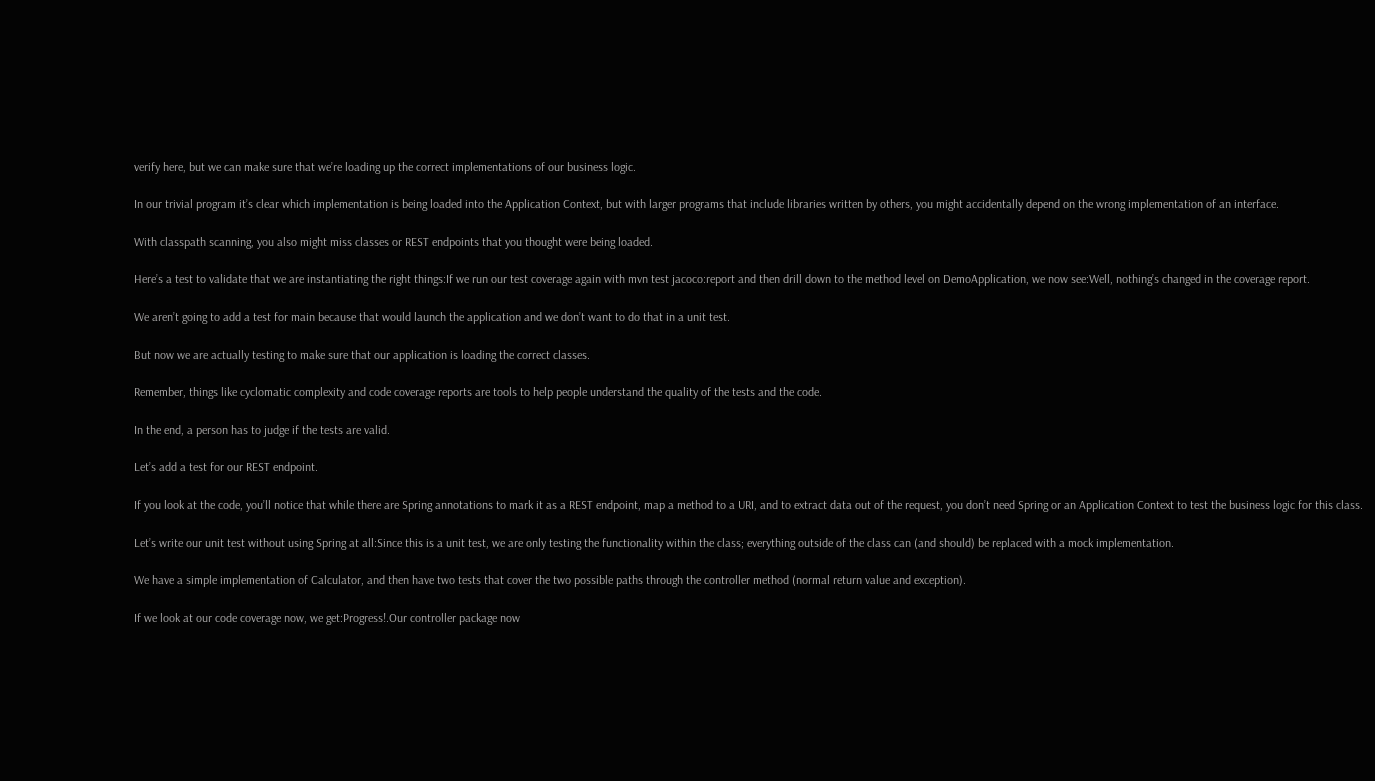verify here, but we can make sure that we’re loading up the correct implementations of our business logic.

In our trivial program it’s clear which implementation is being loaded into the Application Context, but with larger programs that include libraries written by others, you might accidentally depend on the wrong implementation of an interface.

With classpath scanning, you also might miss classes or REST endpoints that you thought were being loaded.

Here’s a test to validate that we are instantiating the right things:If we run our test coverage again with mvn test jacoco:report and then drill down to the method level on DemoApplication, we now see:Well, nothing’s changed in the coverage report.

We aren’t going to add a test for main because that would launch the application and we don’t want to do that in a unit test.

But now we are actually testing to make sure that our application is loading the correct classes.

Remember, things like cyclomatic complexity and code coverage reports are tools to help people understand the quality of the tests and the code.

In the end, a person has to judge if the tests are valid.

Let’s add a test for our REST endpoint.

If you look at the code, you’ll notice that while there are Spring annotations to mark it as a REST endpoint, map a method to a URI, and to extract data out of the request, you don’t need Spring or an Application Context to test the business logic for this class.

Let’s write our unit test without using Spring at all:Since this is a unit test, we are only testing the functionality within the class; everything outside of the class can (and should) be replaced with a mock implementation.

We have a simple implementation of Calculator, and then have two tests that cover the two possible paths through the controller method (normal return value and exception).

If we look at our code coverage now, we get:Progress!.Our controller package now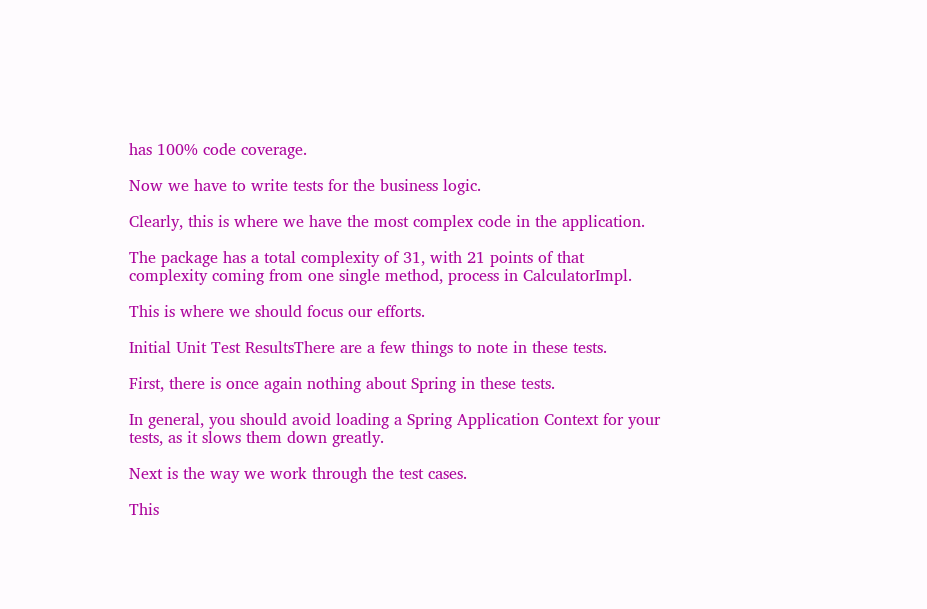has 100% code coverage.

Now we have to write tests for the business logic.

Clearly, this is where we have the most complex code in the application.

The package has a total complexity of 31, with 21 points of that complexity coming from one single method, process in CalculatorImpl.

This is where we should focus our efforts.

Initial Unit Test ResultsThere are a few things to note in these tests.

First, there is once again nothing about Spring in these tests.

In general, you should avoid loading a Spring Application Context for your tests, as it slows them down greatly.

Next is the way we work through the test cases.

This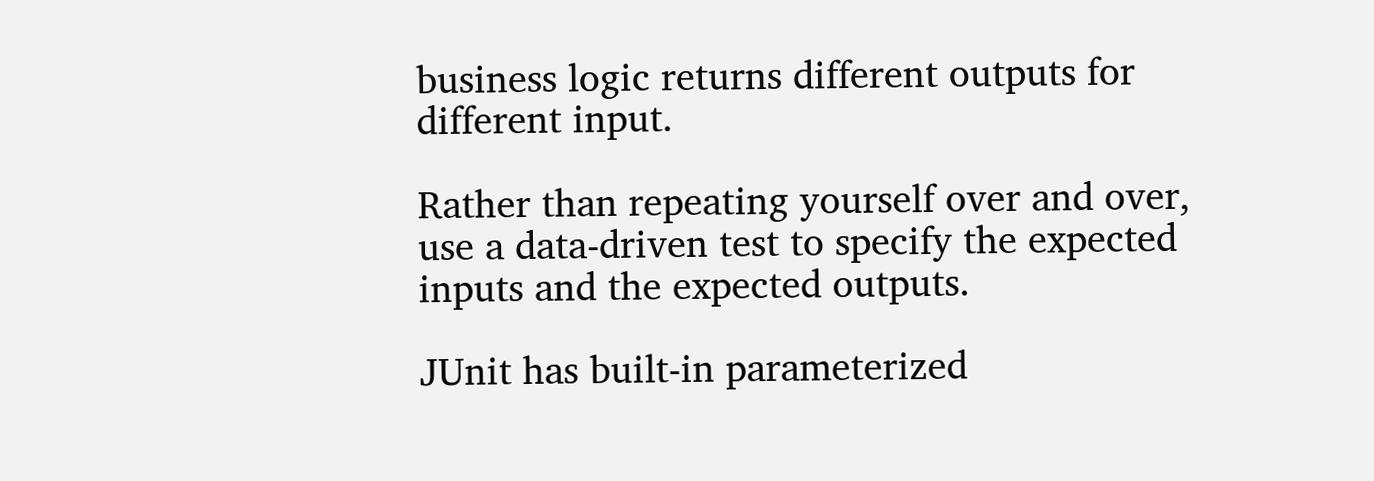business logic returns different outputs for different input.

Rather than repeating yourself over and over, use a data-driven test to specify the expected inputs and the expected outputs.

JUnit has built-in parameterized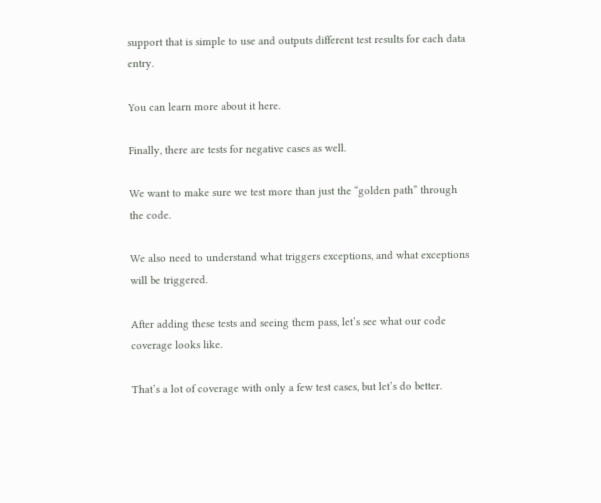support that is simple to use and outputs different test results for each data entry.

You can learn more about it here.

Finally, there are tests for negative cases as well.

We want to make sure we test more than just the “golden path” through the code.

We also need to understand what triggers exceptions, and what exceptions will be triggered.

After adding these tests and seeing them pass, let’s see what our code coverage looks like.

That’s a lot of coverage with only a few test cases, but let’s do better.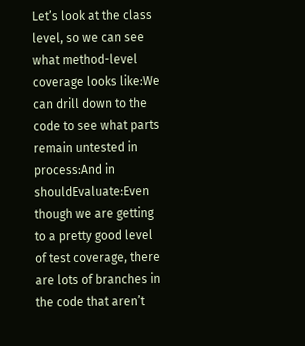Let’s look at the class level, so we can see what method-level coverage looks like:We can drill down to the code to see what parts remain untested in process:And in shouldEvaluate:Even though we are getting to a pretty good level of test coverage, there are lots of branches in the code that aren’t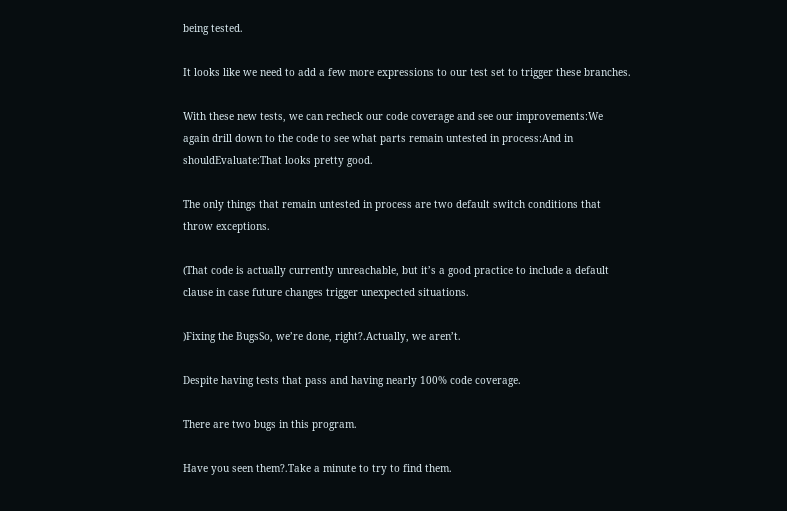being tested.

It looks like we need to add a few more expressions to our test set to trigger these branches.

With these new tests, we can recheck our code coverage and see our improvements:We again drill down to the code to see what parts remain untested in process:And in shouldEvaluate:That looks pretty good.

The only things that remain untested in process are two default switch conditions that throw exceptions.

(That code is actually currently unreachable, but it’s a good practice to include a default clause in case future changes trigger unexpected situations.

)Fixing the BugsSo, we’re done, right?.Actually, we aren’t.

Despite having tests that pass and having nearly 100% code coverage.

There are two bugs in this program.

Have you seen them?.Take a minute to try to find them.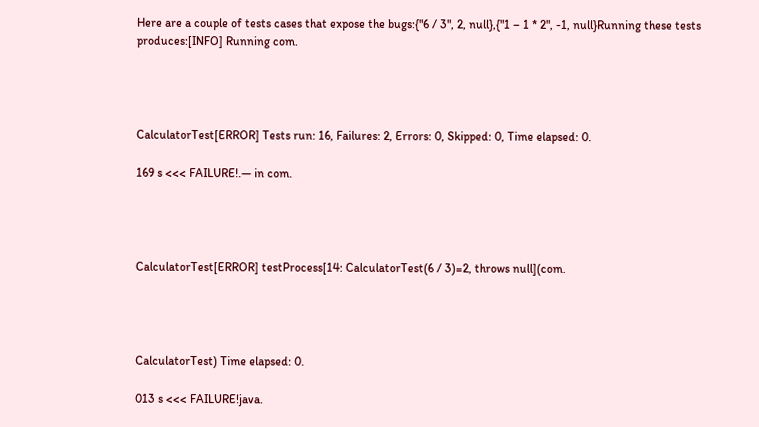Here are a couple of tests cases that expose the bugs:{"6 / 3", 2, null},{"1 – 1 * 2", -1, null}Running these tests produces:[INFO] Running com.




CalculatorTest[ERROR] Tests run: 16, Failures: 2, Errors: 0, Skipped: 0, Time elapsed: 0.

169 s <<< FAILURE!.— in com.




CalculatorTest[ERROR] testProcess[14: CalculatorTest(6 / 3)=2, throws null](com.




CalculatorTest) Time elapsed: 0.

013 s <<< FAILURE!java.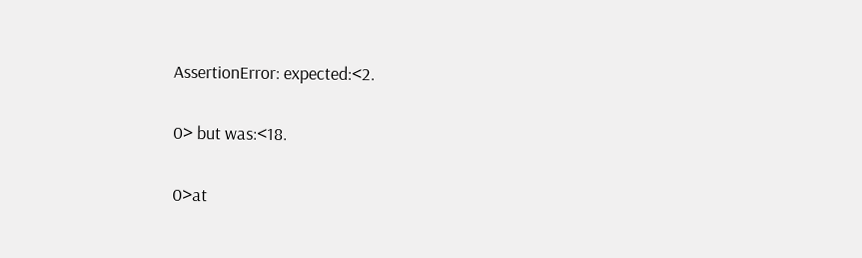AssertionError: expected:<2.

0> but was:<18.

0>at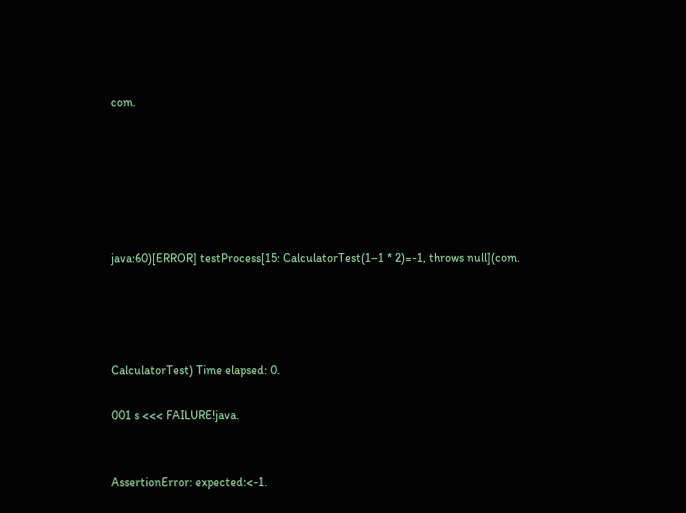com.






java:60)[ERROR] testProcess[15: CalculatorTest(1–1 * 2)=-1, throws null](com.




CalculatorTest) Time elapsed: 0.

001 s <<< FAILURE!java.


AssertionError: expected:<-1.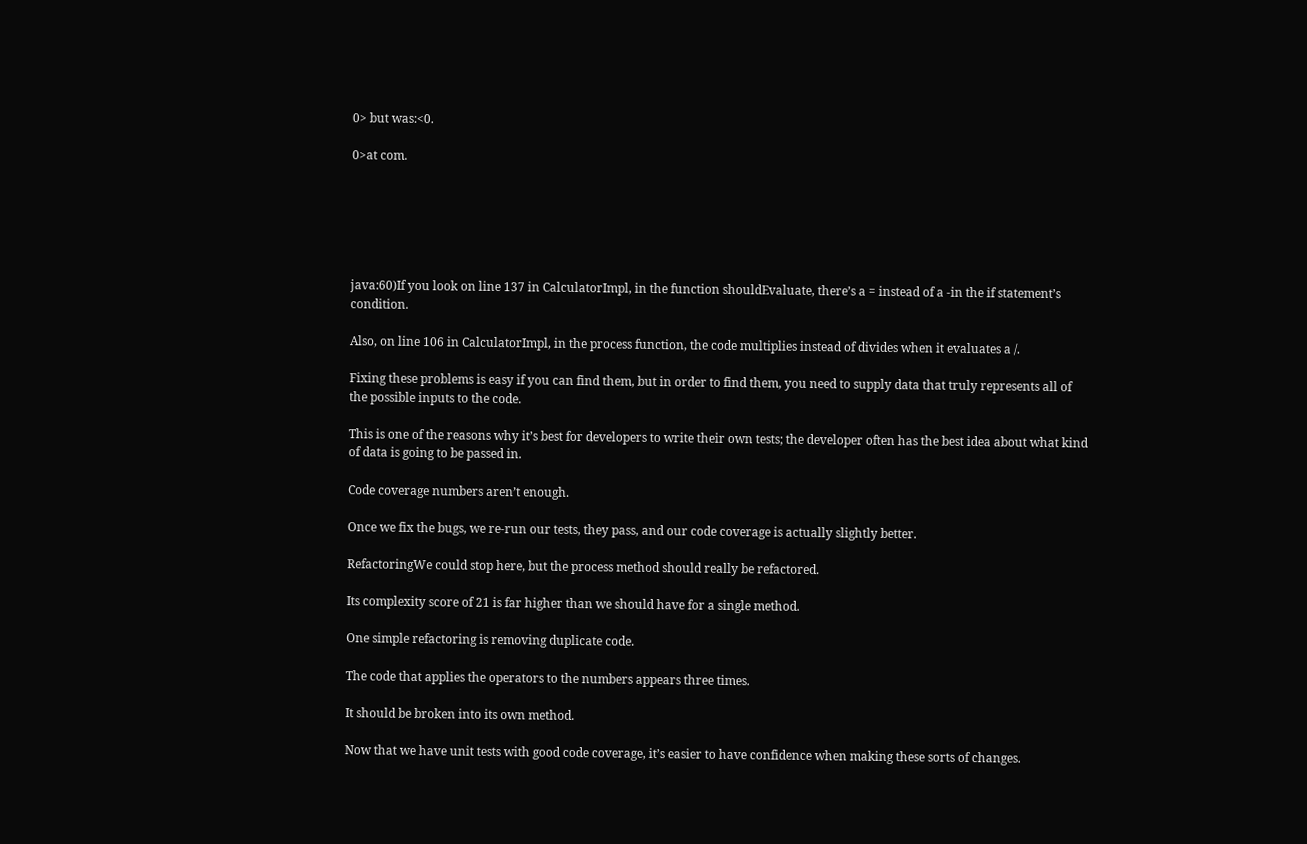0> but was:<0.

0>at com.






java:60)If you look on line 137 in CalculatorImpl, in the function shouldEvaluate, there’s a = instead of a -in the if statement’s condition.

Also, on line 106 in CalculatorImpl, in the process function, the code multiplies instead of divides when it evaluates a /.

Fixing these problems is easy if you can find them, but in order to find them, you need to supply data that truly represents all of the possible inputs to the code.

This is one of the reasons why it’s best for developers to write their own tests; the developer often has the best idea about what kind of data is going to be passed in.

Code coverage numbers aren’t enough.

Once we fix the bugs, we re-run our tests, they pass, and our code coverage is actually slightly better.

RefactoringWe could stop here, but the process method should really be refactored.

Its complexity score of 21 is far higher than we should have for a single method.

One simple refactoring is removing duplicate code.

The code that applies the operators to the numbers appears three times.

It should be broken into its own method.

Now that we have unit tests with good code coverage, it’s easier to have confidence when making these sorts of changes.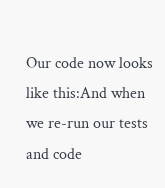Our code now looks like this:And when we re-run our tests and code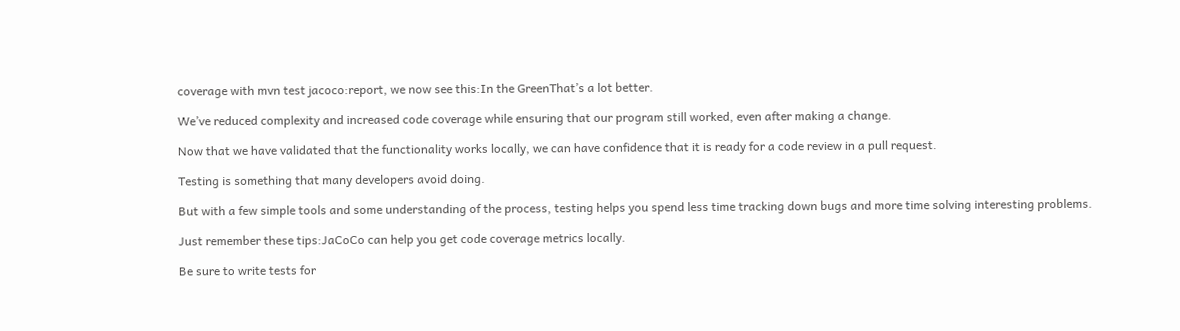coverage with mvn test jacoco:report, we now see this:In the GreenThat’s a lot better.

We’ve reduced complexity and increased code coverage while ensuring that our program still worked, even after making a change.

Now that we have validated that the functionality works locally, we can have confidence that it is ready for a code review in a pull request.

Testing is something that many developers avoid doing.

But with a few simple tools and some understanding of the process, testing helps you spend less time tracking down bugs and more time solving interesting problems.

Just remember these tips:JaCoCo can help you get code coverage metrics locally.

Be sure to write tests for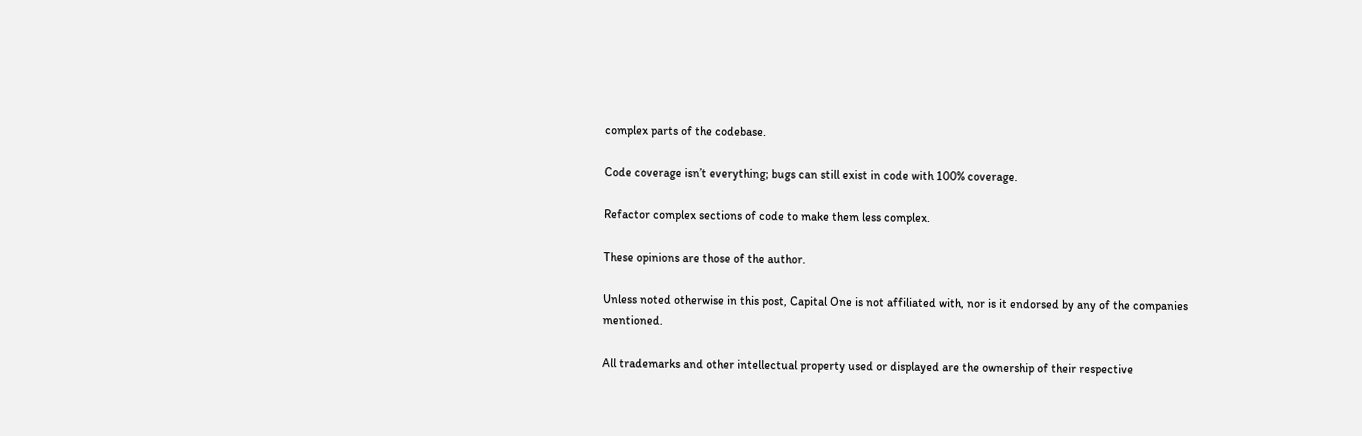complex parts of the codebase.

Code coverage isn’t everything; bugs can still exist in code with 100% coverage.

Refactor complex sections of code to make them less complex.

These opinions are those of the author.

Unless noted otherwise in this post, Capital One is not affiliated with, nor is it endorsed by any of the companies mentioned.

All trademarks and other intellectual property used or displayed are the ownership of their respective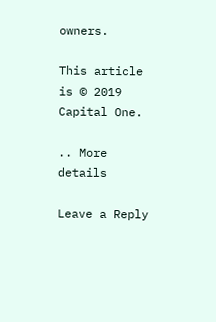owners.

This article is © 2019 Capital One.

.. More details

Leave a Reply